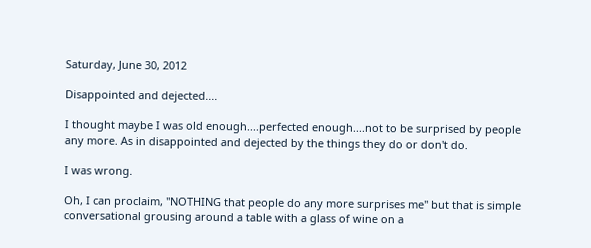Saturday, June 30, 2012

Disappointed and dejected....

I thought maybe I was old enough....perfected enough....not to be surprised by people any more. As in disappointed and dejected by the things they do or don't do.

I was wrong.

Oh, I can proclaim, "NOTHING that people do any more surprises me" but that is simple conversational grousing around a table with a glass of wine on a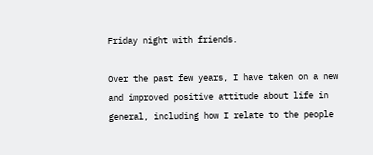Friday night with friends.

Over the past few years, I have taken on a new and improved positive attitude about life in general, including how I relate to the people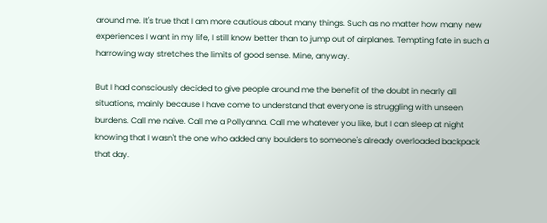around me. It's true that I am more cautious about many things. Such as no matter how many new experiences I want in my life, I still know better than to jump out of airplanes. Tempting fate in such a harrowing way stretches the limits of good sense. Mine, anyway.

But I had consciously decided to give people around me the benefit of the doubt in nearly all situations, mainly because I have come to understand that everyone is struggling with unseen burdens. Call me naive. Call me a Pollyanna. Call me whatever you like, but I can sleep at night knowing that I wasn't the one who added any boulders to someone's already overloaded backpack that day.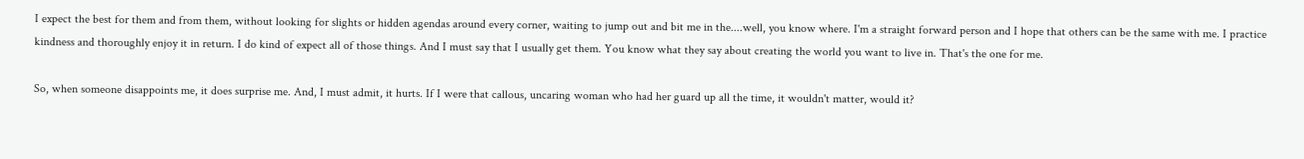I expect the best for them and from them, without looking for slights or hidden agendas around every corner, waiting to jump out and bit me in the....well, you know where. I'm a straight forward person and I hope that others can be the same with me. I practice kindness and thoroughly enjoy it in return. I do kind of expect all of those things. And I must say that I usually get them. You know what they say about creating the world you want to live in. That's the one for me.

So, when someone disappoints me, it does surprise me. And, I must admit, it hurts. If I were that callous, uncaring woman who had her guard up all the time, it wouldn't matter, would it?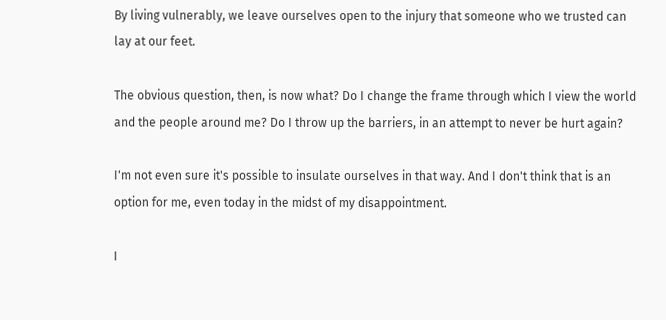By living vulnerably, we leave ourselves open to the injury that someone who we trusted can lay at our feet.

The obvious question, then, is now what? Do I change the frame through which I view the world and the people around me? Do I throw up the barriers, in an attempt to never be hurt again?

I'm not even sure it's possible to insulate ourselves in that way. And I don't think that is an option for me, even today in the midst of my disappointment.

I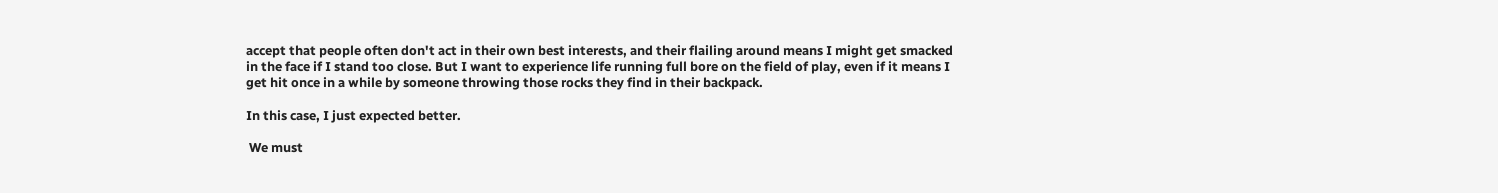accept that people often don't act in their own best interests, and their flailing around means I might get smacked in the face if I stand too close. But I want to experience life running full bore on the field of play, even if it means I get hit once in a while by someone throwing those rocks they find in their backpack.

In this case, I just expected better.

 We must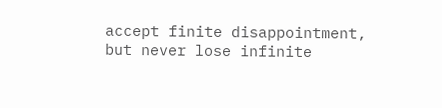accept finite disappointment, but never lose infinite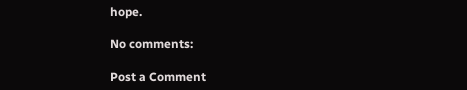hope.

No comments:

Post a Comment